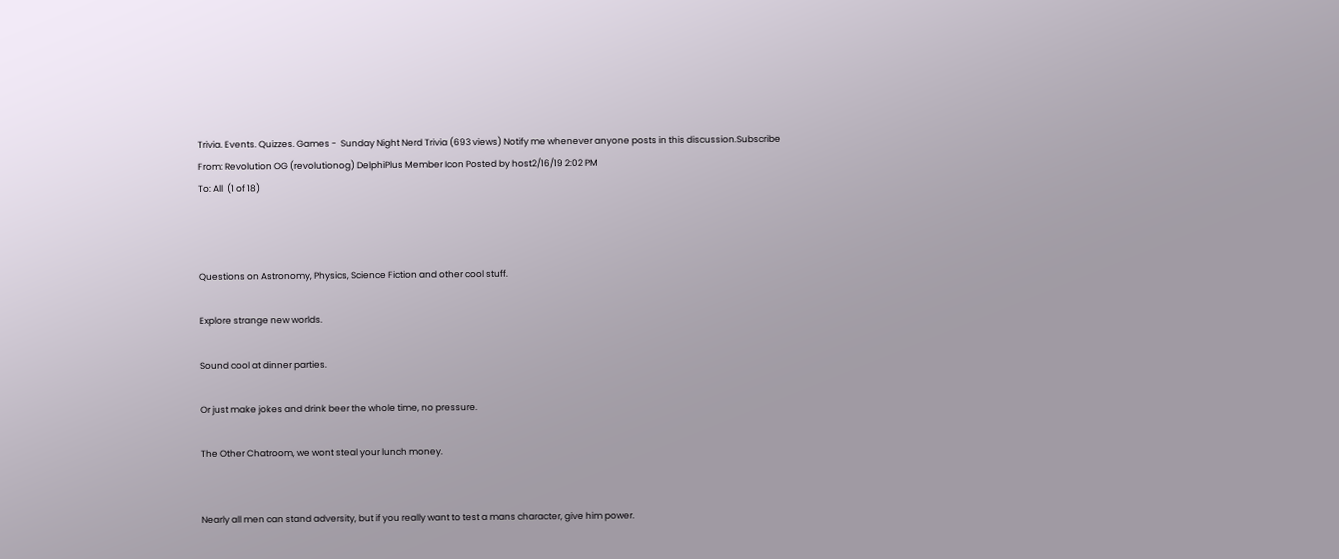Trivia. Events. Quizzes. Games -  Sunday Night Nerd Trivia (693 views) Notify me whenever anyone posts in this discussion.Subscribe
From: Revolution OG (revolutionog) DelphiPlus Member Icon Posted by host2/16/19 2:02 PM
To: All  (1 of 18)



Questions on Astronomy, Physics, Science Fiction and other cool stuff.

Explore strange new worlds.

Sound cool at dinner parties.

Or just make jokes and drink beer the whole time, no pressure.

The Other Chatroom, we wont steal your lunch money.


Nearly all men can stand adversity, but if you really want to test a mans character, give him power.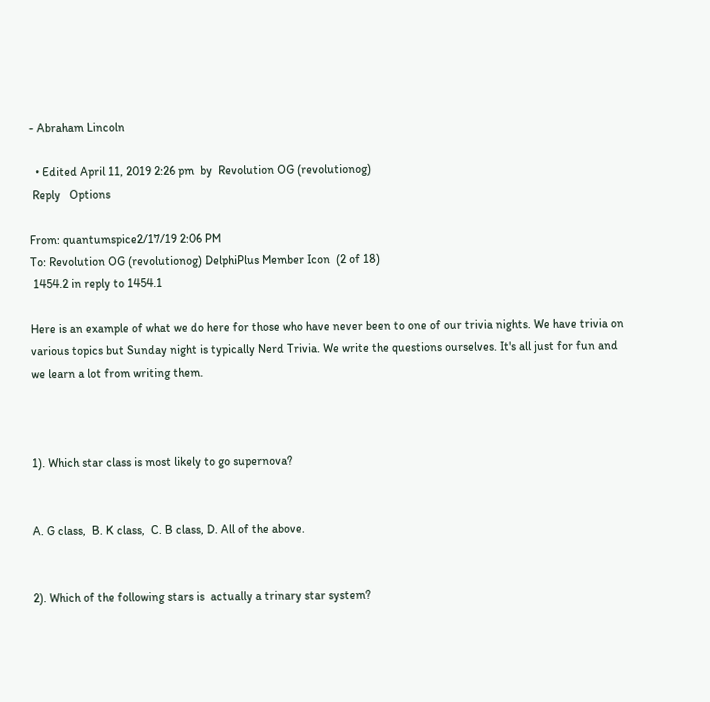- Abraham Lincoln

  • Edited April 11, 2019 2:26 pm  by  Revolution OG (revolutionog)
 Reply   Options

From: quantumspice2/17/19 2:06 PM
To: Revolution OG (revolutionog) DelphiPlus Member Icon  (2 of 18)
 1454.2 in reply to 1454.1

Here is an example of what we do here for those who have never been to one of our trivia nights. We have trivia on various topics but Sunday night is typically Nerd Trivia. We write the questions ourselves. It's all just for fun and we learn a lot from writing them.



1). Which star class is most likely to go supernova?


A. G class,  B. K class,  C. B class, D. All of the above.


2). Which of the following stars is  actually a trinary star system?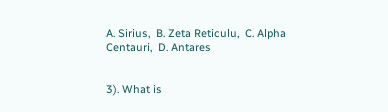A. Sirius,  B. Zeta Reticulu,  C. Alpha Centauri,  D. Antares


3). What is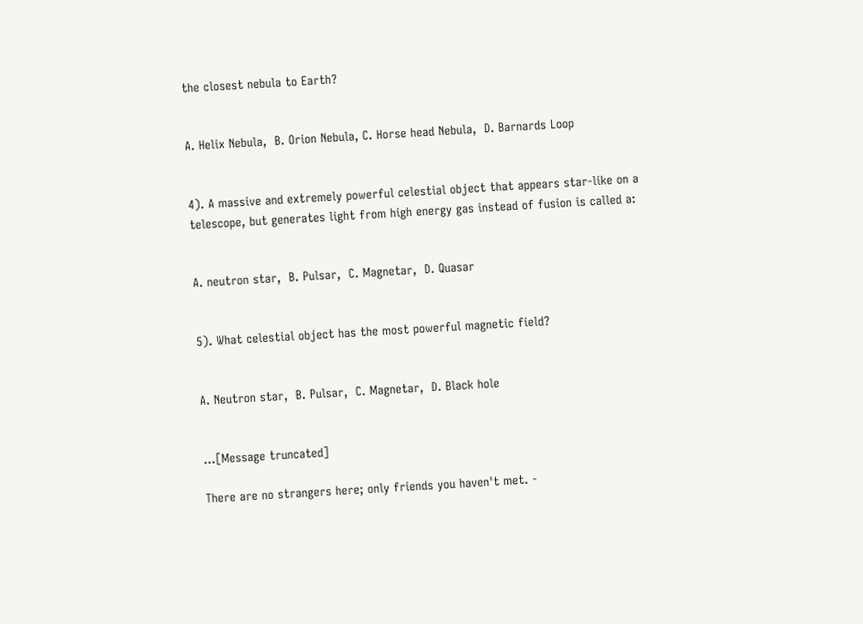the closest nebula to Earth?


A. Helix Nebula,  B. Orion Nebula, C. Horse head Nebula,  D. Barnards Loop


4). A massive and extremely powerful celestial object that appears star-like on a telescope, but generates light from high energy gas instead of fusion is called a:


A. neutron star,  B. Pulsar,  C. Magnetar,  D. Quasar


5). What celestial object has the most powerful magnetic field?


A. Neutron star,  B. Pulsar,  C. Magnetar,  D. Black hole


...[Message truncated]

There are no strangers here; only friends you haven't met. -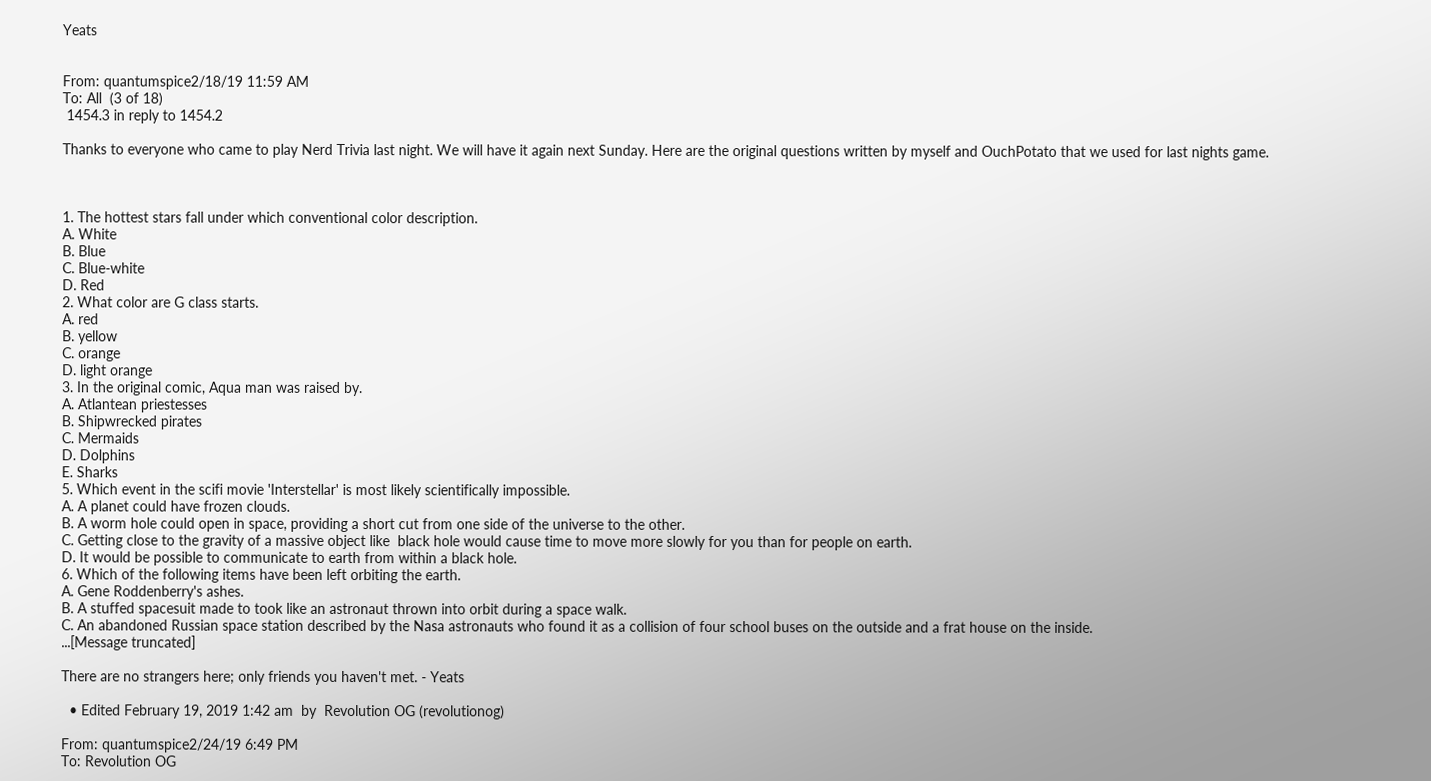Yeats


From: quantumspice2/18/19 11:59 AM
To: All  (3 of 18)
 1454.3 in reply to 1454.2

Thanks to everyone who came to play Nerd Trivia last night. We will have it again next Sunday. Here are the original questions written by myself and OuchPotato that we used for last nights game.



1. The hottest stars fall under which conventional color description.
A. White
B. Blue
C. Blue-white
D. Red
2. What color are G class starts.
A. red
B. yellow
C. orange
D. light orange
3. In the original comic, Aqua man was raised by.
A. Atlantean priestesses
B. Shipwrecked pirates
C. Mermaids
D. Dolphins
E. Sharks
5. Which event in the scifi movie 'Interstellar' is most likely scientifically impossible.
A. A planet could have frozen clouds.
B. A worm hole could open in space, providing a short cut from one side of the universe to the other.
C. Getting close to the gravity of a massive object like  black hole would cause time to move more slowly for you than for people on earth.
D. It would be possible to communicate to earth from within a black hole.
6. Which of the following items have been left orbiting the earth.
A. Gene Roddenberry's ashes.
B. A stuffed spacesuit made to took like an astronaut thrown into orbit during a space walk.
C. An abandoned Russian space station described by the Nasa astronauts who found it as a collision of four school buses on the outside and a frat house on the inside.
...[Message truncated]

There are no strangers here; only friends you haven't met. - Yeats

  • Edited February 19, 2019 1:42 am  by  Revolution OG (revolutionog)

From: quantumspice2/24/19 6:49 PM
To: Revolution OG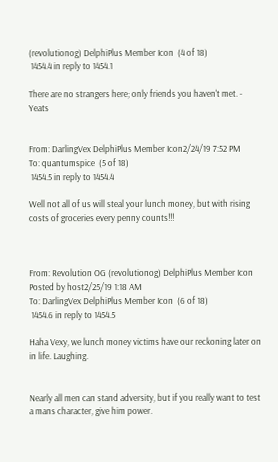(revolutionog) DelphiPlus Member Icon  (4 of 18)
 1454.4 in reply to 1454.1

There are no strangers here; only friends you haven't met. - Yeats


From: DarlingVex DelphiPlus Member Icon2/24/19 7:52 PM
To: quantumspice  (5 of 18)
 1454.5 in reply to 1454.4

Well not all of us will steal your lunch money, but with rising costs of groceries every penny counts!!!



From: Revolution OG (revolutionog) DelphiPlus Member Icon Posted by host2/25/19 1:18 AM
To: DarlingVex DelphiPlus Member Icon  (6 of 18)
 1454.6 in reply to 1454.5

Haha Vexy, we lunch money victims have our reckoning later on in life. Laughing.


Nearly all men can stand adversity, but if you really want to test a mans character, give him power.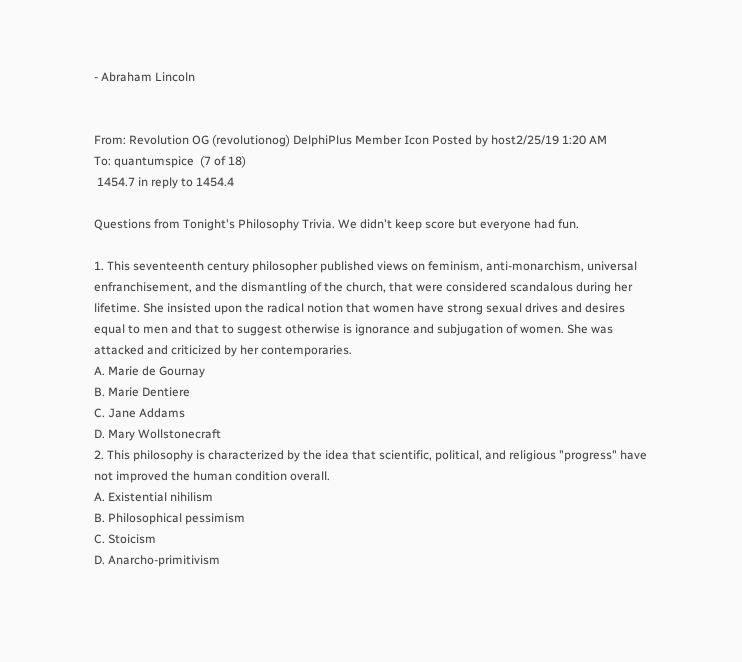- Abraham Lincoln


From: Revolution OG (revolutionog) DelphiPlus Member Icon Posted by host2/25/19 1:20 AM
To: quantumspice  (7 of 18)
 1454.7 in reply to 1454.4

Questions from Tonight's Philosophy Trivia. We didn't keep score but everyone had fun.

1. This seventeenth century philosopher published views on feminism, anti-monarchism, universal enfranchisement, and the dismantling of the church, that were considered scandalous during her lifetime. She insisted upon the radical notion that women have strong sexual drives and desires equal to men and that to suggest otherwise is ignorance and subjugation of women. She was attacked and criticized by her contemporaries.
A. Marie de Gournay
B. Marie Dentiere
C. Jane Addams
D. Mary Wollstonecraft
2. This philosophy is characterized by the idea that scientific, political, and religious "progress" have not improved the human condition overall.
A. Existential nihilism
B. Philosophical pessimism
C. Stoicism
D. Anarcho-primitivism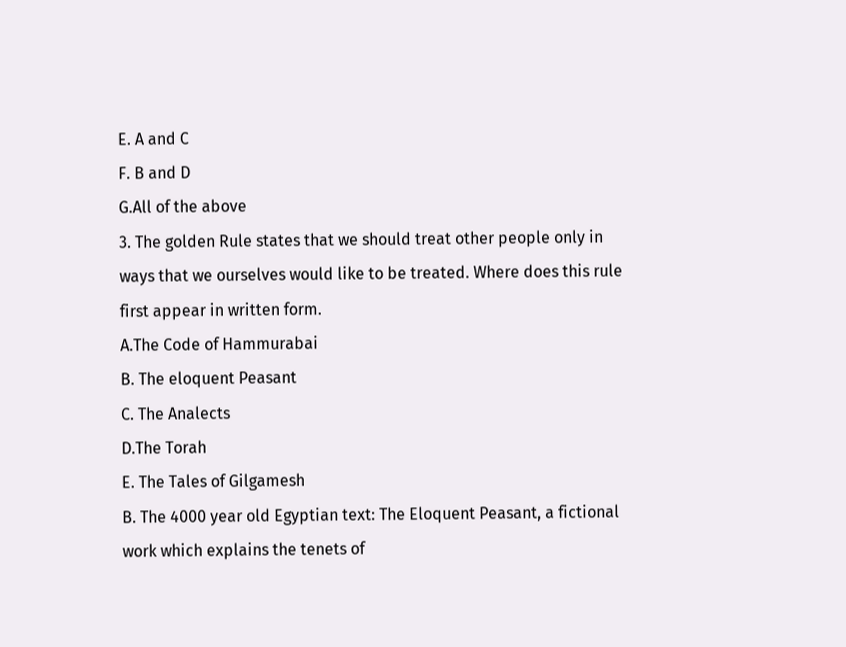E. A and C
F. B and D
G.All of the above
3. The golden Rule states that we should treat other people only in ways that we ourselves would like to be treated. Where does this rule first appear in written form.
A.The Code of Hammurabai
B. The eloquent Peasant
C. The Analects
D.The Torah
E. The Tales of Gilgamesh
B. The 4000 year old Egyptian text: The Eloquent Peasant, a fictional work which explains the tenets of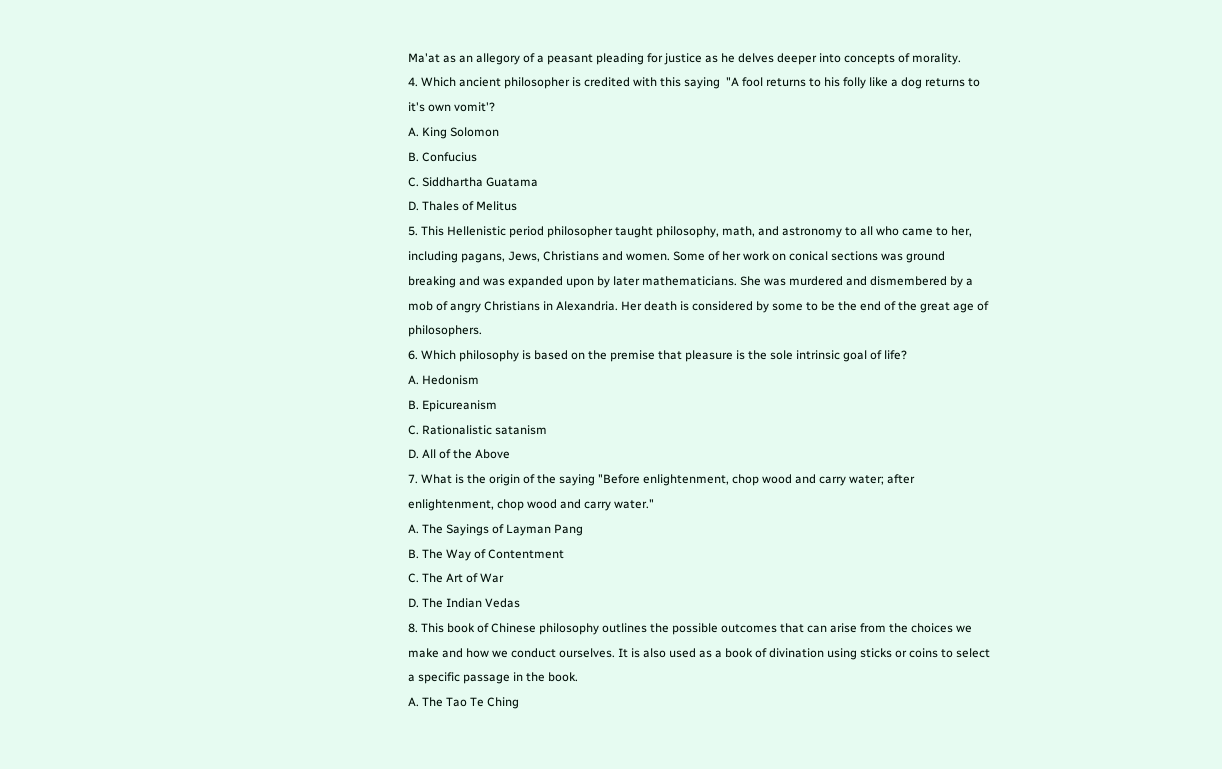Ma'at as an allegory of a peasant pleading for justice as he delves deeper into concepts of morality.
4. Which ancient philosopher is credited with this saying  "A fool returns to his folly like a dog returns to it's own vomit'?
A. King Solomon
B. Confucius
C. Siddhartha Guatama
D. Thales of Melitus
5. This Hellenistic period philosopher taught philosophy, math, and astronomy to all who came to her, including pagans, Jews, Christians and women. Some of her work on conical sections was ground breaking and was expanded upon by later mathematicians. She was murdered and dismembered by a mob of angry Christians in Alexandria. Her death is considered by some to be the end of the great age of philosophers.
6. Which philosophy is based on the premise that pleasure is the sole intrinsic goal of life?
A. Hedonism
B. Epicureanism
C. Rationalistic satanism
D. All of the Above
7. What is the origin of the saying "Before enlightenment, chop wood and carry water; after enlightenment, chop wood and carry water."
A. The Sayings of Layman Pang
B. The Way of Contentment
C. The Art of War
D. The Indian Vedas
8. This book of Chinese philosophy outlines the possible outcomes that can arise from the choices we make and how we conduct ourselves. It is also used as a book of divination using sticks or coins to select a specific passage in the book.
A. The Tao Te Ching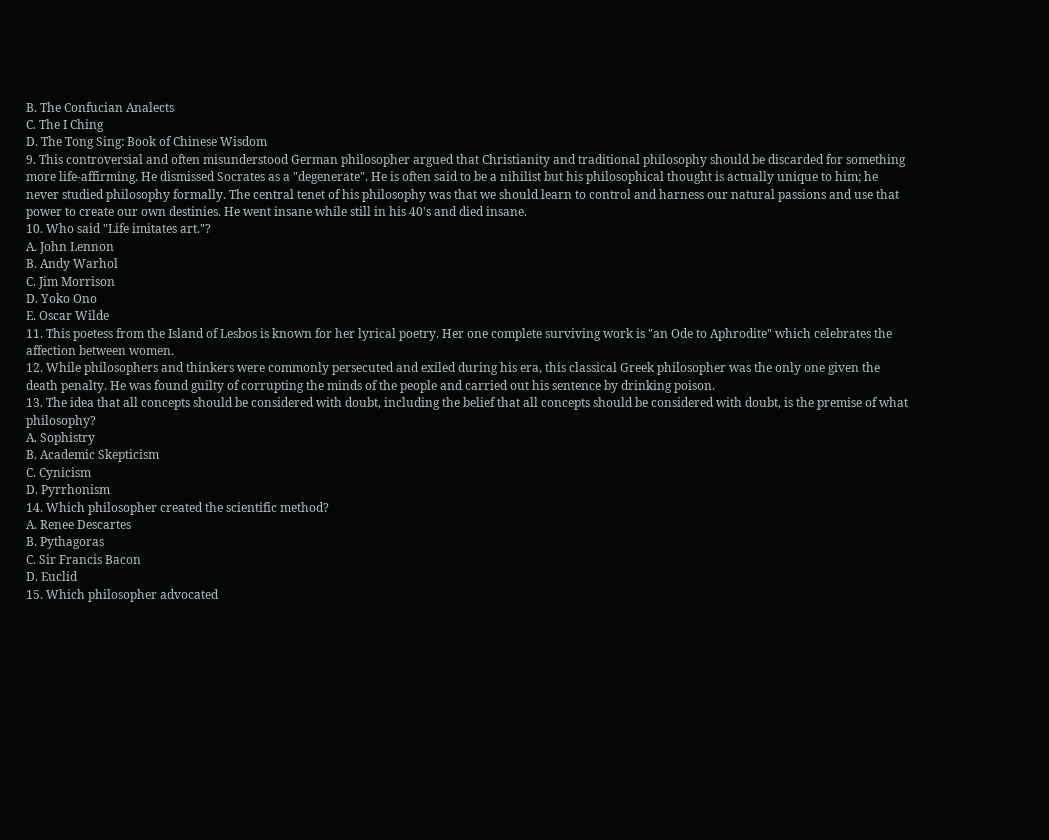B. The Confucian Analects
C. The I Ching
D. The Tong Sing: Book of Chinese Wisdom
9. This controversial and often misunderstood German philosopher argued that Christianity and traditional philosophy should be discarded for something more life-affirming. He dismissed Socrates as a "degenerate". He is often said to be a nihilist but his philosophical thought is actually unique to him; he never studied philosophy formally. The central tenet of his philosophy was that we should learn to control and harness our natural passions and use that power to create our own destinies. He went insane while still in his 40's and died insane.
10. Who said "Life imitates art."?
A. John Lennon
B. Andy Warhol
C. Jim Morrison
D. Yoko Ono
E. Oscar Wilde
11. This poetess from the Island of Lesbos is known for her lyrical poetry. Her one complete surviving work is "an Ode to Aphrodite" which celebrates the affection between women.
12. While philosophers and thinkers were commonly persecuted and exiled during his era, this classical Greek philosopher was the only one given the death penalty. He was found guilty of corrupting the minds of the people and carried out his sentence by drinking poison.
13. The idea that all concepts should be considered with doubt, including the belief that all concepts should be considered with doubt, is the premise of what philosophy?
A. Sophistry
B. Academic Skepticism
C. Cynicism
D. Pyrrhonism
14. Which philosopher created the scientific method?
A. Renee Descartes
B. Pythagoras
C. Sir Francis Bacon
D. Euclid
15. Which philosopher advocated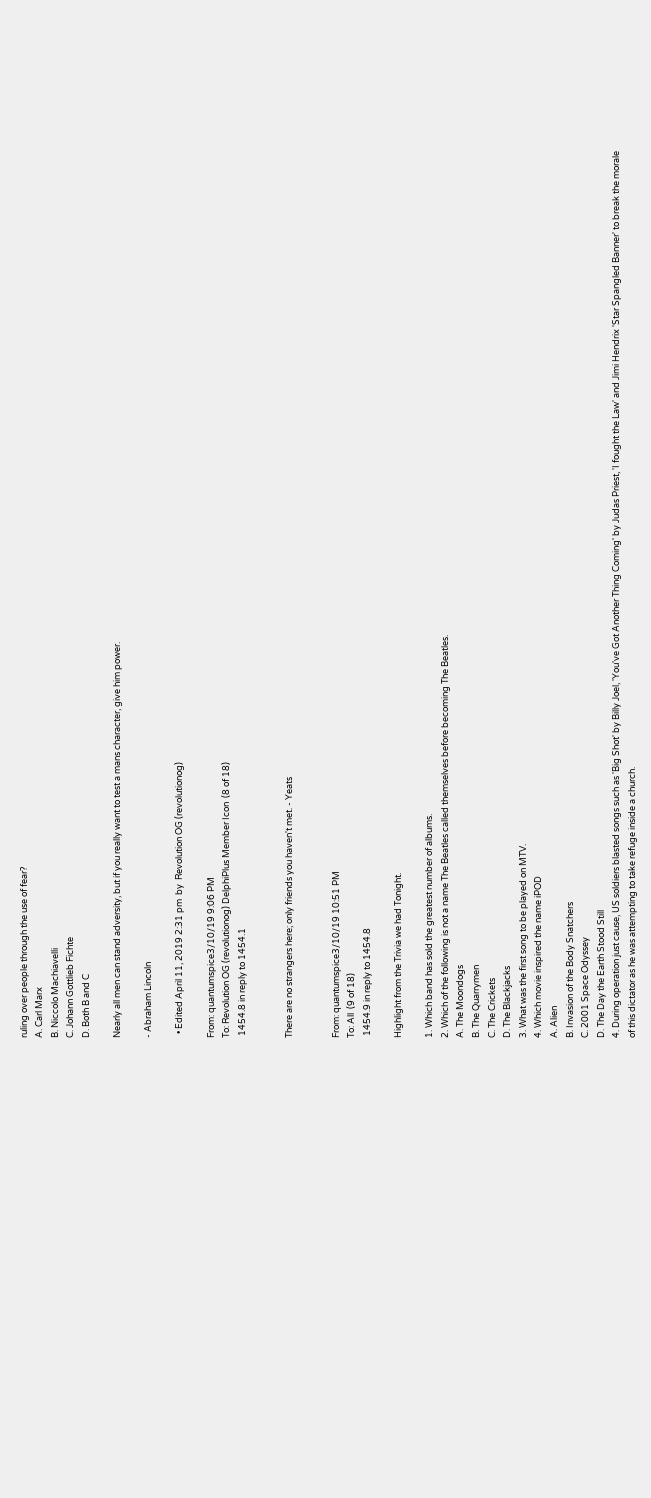ruling over people through the use of fear?
A. Carl Marx
B. Niccolo Machiavelli
C. Johann Gottlieb Fichte
D. Both B and C

Nearly all men can stand adversity, but if you really want to test a mans character, give him power.

- Abraham Lincoln

  • Edited April 11, 2019 2:31 pm  by  Revolution OG (revolutionog)

From: quantumspice3/10/19 9:06 PM
To: Revolution OG (revolutionog) DelphiPlus Member Icon  (8 of 18)
 1454.8 in reply to 1454.1


There are no strangers here; only friends you haven't met. - Yeats


From: quantumspice3/10/19 10:51 PM
To: All  (9 of 18)
 1454.9 in reply to 1454.8

Highlight from the Trivia we had Tonight.

1. Which band has sold the greatest number of albums.
2. Which of the following is not a name The Beatles called themselves before becoming The Beatles.
A. The Moondogs
B. The Quarrymen
C. The Crickets
D. The Blackjacks
3. What was the first song to be played on MTV.
4. Which movie inspired the name iPOD
A. Alien
B. Invasion of the Body Snatchers
C. 2001 Space Odyssey
D. The Day the Earth Stood Still
4. During operation just cause, US soldiers blasted songs such as 'Big Shot' by Billy Joel, 'You've Got Another Thing Coming' by Judas Priest, 'I fought the Law' and Jimi Hendrix 'Star Spangled Banner' to break the morale of this dictator as he was attempting to take refuge inside a church.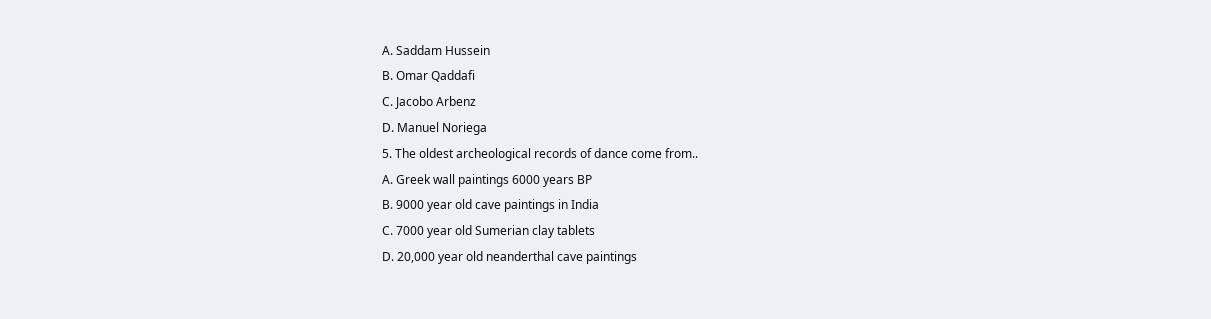A. Saddam Hussein
B. Omar Qaddafi
C. Jacobo Arbenz
D. Manuel Noriega
5. The oldest archeological records of dance come from..
A. Greek wall paintings 6000 years BP
B. 9000 year old cave paintings in India
C. 7000 year old Sumerian clay tablets
D. 20,000 year old neanderthal cave paintings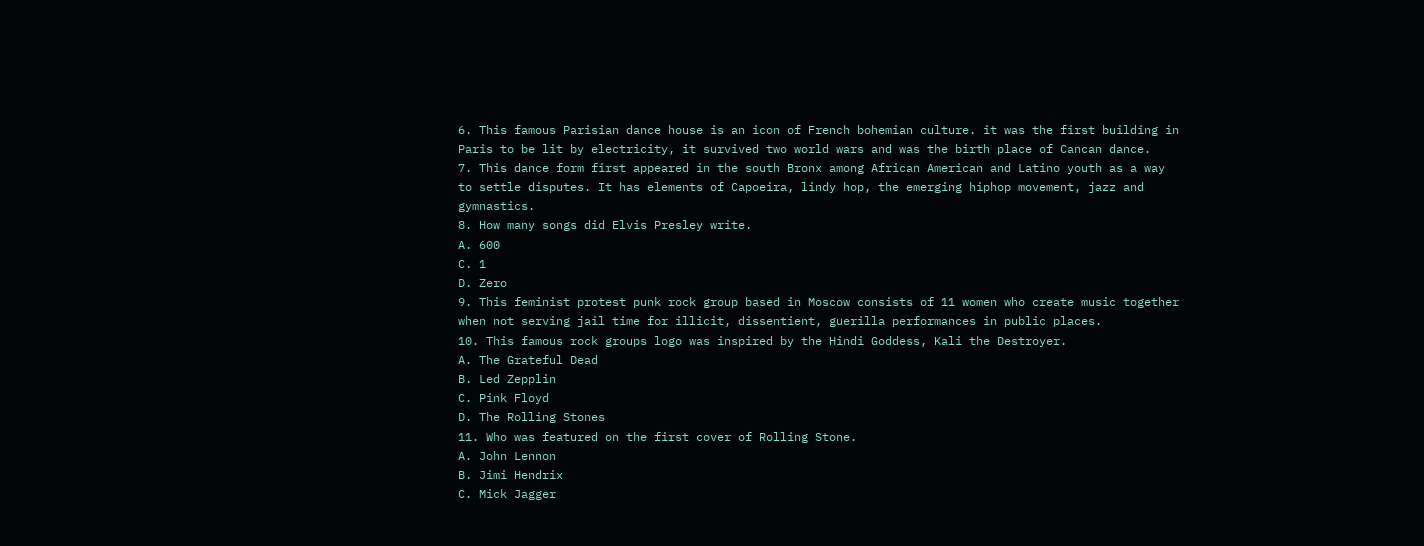6. This famous Parisian dance house is an icon of French bohemian culture. it was the first building in Paris to be lit by electricity, it survived two world wars and was the birth place of Cancan dance.
7. This dance form first appeared in the south Bronx among African American and Latino youth as a way to settle disputes. It has elements of Capoeira, lindy hop, the emerging hiphop movement, jazz and gymnastics.
8. How many songs did Elvis Presley write.
A. 600
C. 1
D. Zero
9. This feminist protest punk rock group based in Moscow consists of 11 women who create music together when not serving jail time for illicit, dissentient, guerilla performances in public places.
10. This famous rock groups logo was inspired by the Hindi Goddess, Kali the Destroyer.
A. The Grateful Dead
B. Led Zepplin
C. Pink Floyd
D. The Rolling Stones
11. Who was featured on the first cover of Rolling Stone.
A. John Lennon
B. Jimi Hendrix
C. Mick Jagger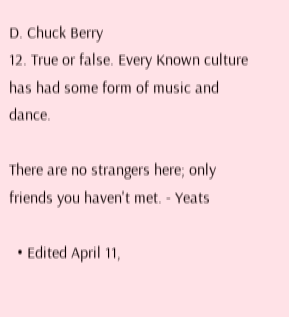D. Chuck Berry
12. True or false. Every Known culture has had some form of music and dance.

There are no strangers here; only friends you haven't met. - Yeats

  • Edited April 11,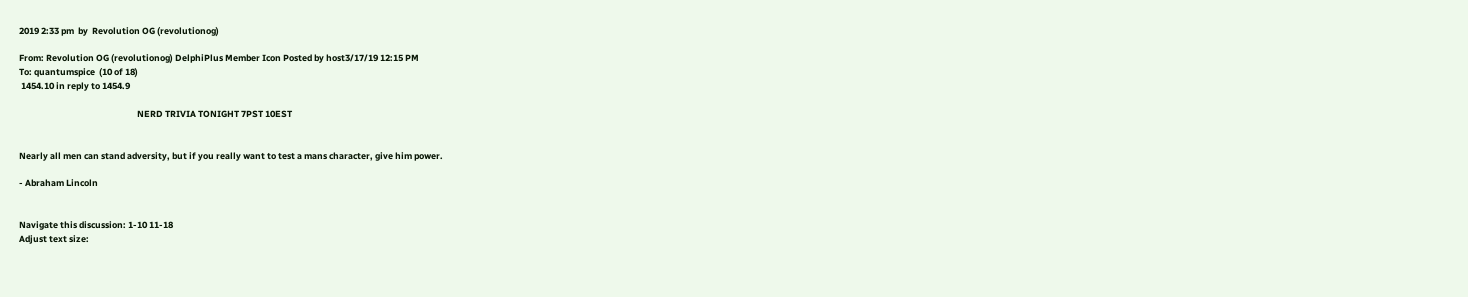2019 2:33 pm  by  Revolution OG (revolutionog)

From: Revolution OG (revolutionog) DelphiPlus Member Icon Posted by host3/17/19 12:15 PM
To: quantumspice  (10 of 18)
 1454.10 in reply to 1454.9

                                                           NERD TRIVIA TONIGHT 7PST 10EST


Nearly all men can stand adversity, but if you really want to test a mans character, give him power.

- Abraham Lincoln


Navigate this discussion: 1-10 11-18
Adjust text size: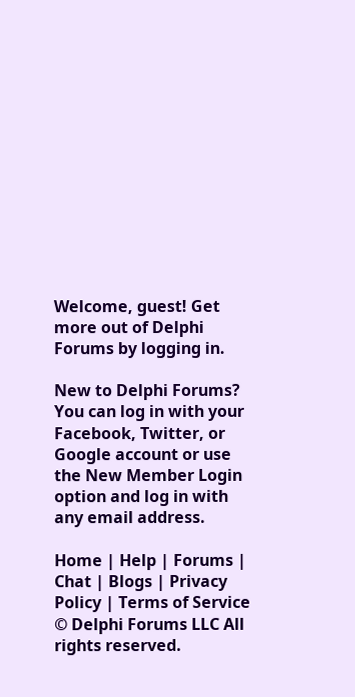Welcome, guest! Get more out of Delphi Forums by logging in.

New to Delphi Forums? You can log in with your Facebook, Twitter, or Google account or use the New Member Login option and log in with any email address.

Home | Help | Forums | Chat | Blogs | Privacy Policy | Terms of Service
© Delphi Forums LLC All rights reserved.